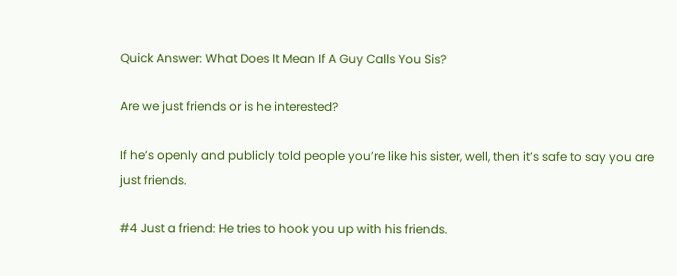Quick Answer: What Does It Mean If A Guy Calls You Sis?

Are we just friends or is he interested?

If he’s openly and publicly told people you’re like his sister, well, then it’s safe to say you are just friends.

#4 Just a friend: He tries to hook you up with his friends.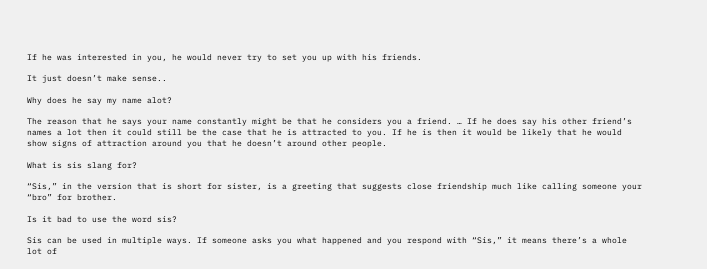If he was interested in you, he would never try to set you up with his friends.

It just doesn’t make sense..

Why does he say my name alot?

The reason that he says your name constantly might be that he considers you a friend. … If he does say his other friend’s names a lot then it could still be the case that he is attracted to you. If he is then it would be likely that he would show signs of attraction around you that he doesn’t around other people.

What is sis slang for?

“Sis,” in the version that is short for sister, is a greeting that suggests close friendship much like calling someone your “bro” for brother.

Is it bad to use the word sis?

Sis can be used in multiple ways. If someone asks you what happened and you respond with “Sis,” it means there’s a whole lot of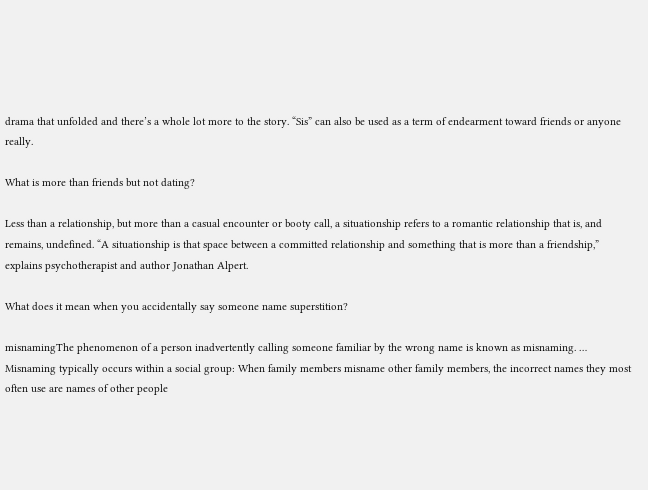drama that unfolded and there’s a whole lot more to the story. “Sis” can also be used as a term of endearment toward friends or anyone really.

What is more than friends but not dating?

Less than a relationship, but more than a casual encounter or booty call, a situationship refers to a romantic relationship that is, and remains, undefined. “A situationship is that space between a committed relationship and something that is more than a friendship,” explains psychotherapist and author Jonathan Alpert.

What does it mean when you accidentally say someone name superstition?

misnamingThe phenomenon of a person inadvertently calling someone familiar by the wrong name is known as misnaming. … Misnaming typically occurs within a social group: When family members misname other family members, the incorrect names they most often use are names of other people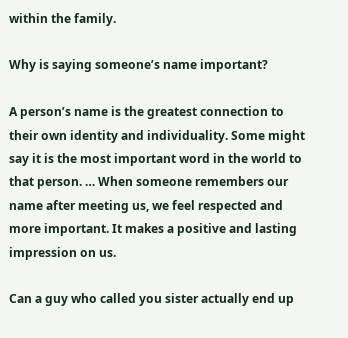within the family.

Why is saying someone’s name important?

A person’s name is the greatest connection to their own identity and individuality. Some might say it is the most important word in the world to that person. … When someone remembers our name after meeting us, we feel respected and more important. It makes a positive and lasting impression on us.

Can a guy who called you sister actually end up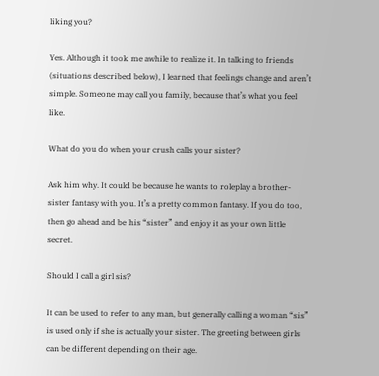liking you?

Yes. Although it took me awhile to realize it. In talking to friends (situations described below), I learned that feelings change and aren’t simple. Someone may call you family, because that’s what you feel like.

What do you do when your crush calls your sister?

Ask him why. It could be because he wants to roleplay a brother-sister fantasy with you. It’s a pretty common fantasy. If you do too, then go ahead and be his “sister” and enjoy it as your own little secret.

Should I call a girl sis?

It can be used to refer to any man, but generally calling a woman “sis” is used only if she is actually your sister. The greeting between girls can be different depending on their age.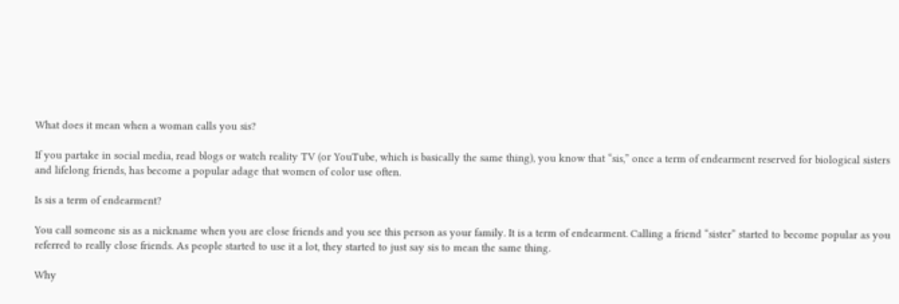What does it mean when a woman calls you sis?

If you partake in social media, read blogs or watch reality TV (or YouTube, which is basically the same thing), you know that “sis,” once a term of endearment reserved for biological sisters and lifelong friends, has become a popular adage that women of color use often.

Is sis a term of endearment?

You call someone sis as a nickname when you are close friends and you see this person as your family. It is a term of endearment. Calling a friend “sister” started to become popular as you referred to really close friends. As people started to use it a lot, they started to just say sis to mean the same thing.

Why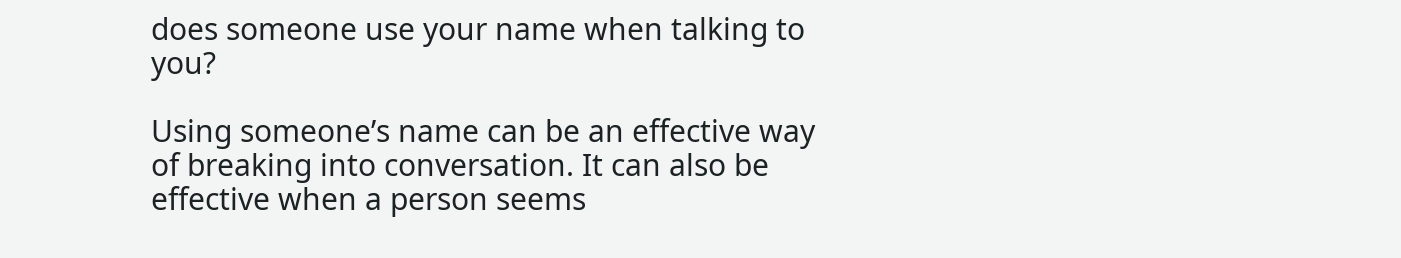does someone use your name when talking to you?

Using someone’s name can be an effective way of breaking into conversation. It can also be effective when a person seems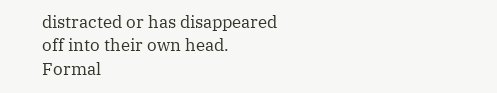distracted or has disappeared off into their own head. Formal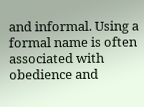and informal. Using a formal name is often associated with obedience and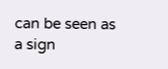can be seen as a sign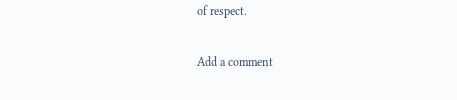of respect.

Add a comment